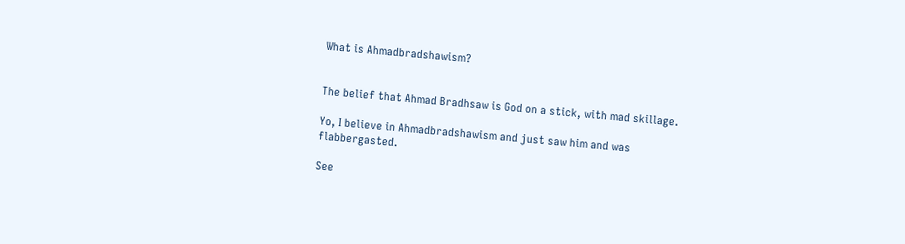What is Ahmadbradshawism?


The belief that Ahmad Bradhsaw is God on a stick, with mad skillage.

Yo, I believe in Ahmadbradshawism and just saw him and was flabbergasted.

See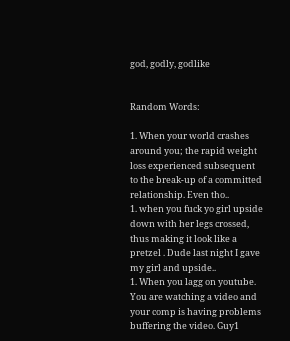god, godly, godlike


Random Words:

1. When your world crashes around you; the rapid weight loss experienced subsequent to the break-up of a committed relationship. Even tho..
1. when you fuck yo girl upside down with her legs crossed, thus making it look like a pretzel . Dude last night I gave my girl and upside..
1. When you lagg on youtube. You are watching a video and your comp is having problems buffering the video. Guy1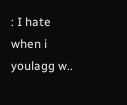: I hate when i youlagg w..